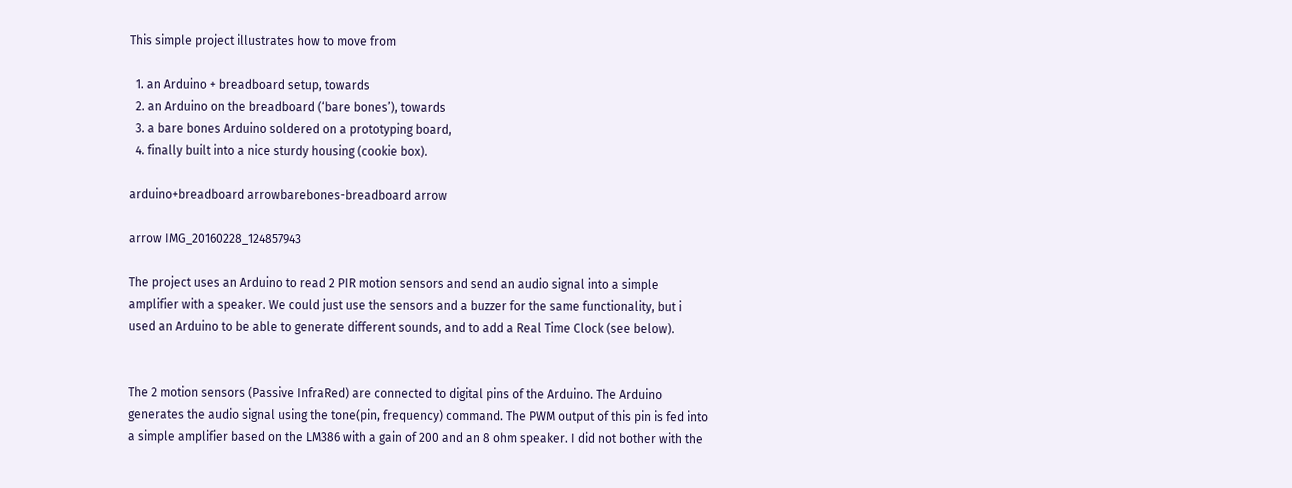This simple project illustrates how to move from

  1. an Arduino + breadboard setup, towards
  2. an Arduino on the breadboard (‘bare bones’), towards
  3. a bare bones Arduino soldered on a prototyping board,
  4. finally built into a nice sturdy housing (cookie box).

arduino+breadboard arrowbarebones-breadboard arrow

arrow IMG_20160228_124857943

The project uses an Arduino to read 2 PIR motion sensors and send an audio signal into a simple amplifier with a speaker. We could just use the sensors and a buzzer for the same functionality, but i used an Arduino to be able to generate different sounds, and to add a Real Time Clock (see below).


The 2 motion sensors (Passive InfraRed) are connected to digital pins of the Arduino. The Arduino generates the audio signal using the tone(pin, frequency) command. The PWM output of this pin is fed into a simple amplifier based on the LM386 with a gain of 200 and an 8 ohm speaker. I did not bother with the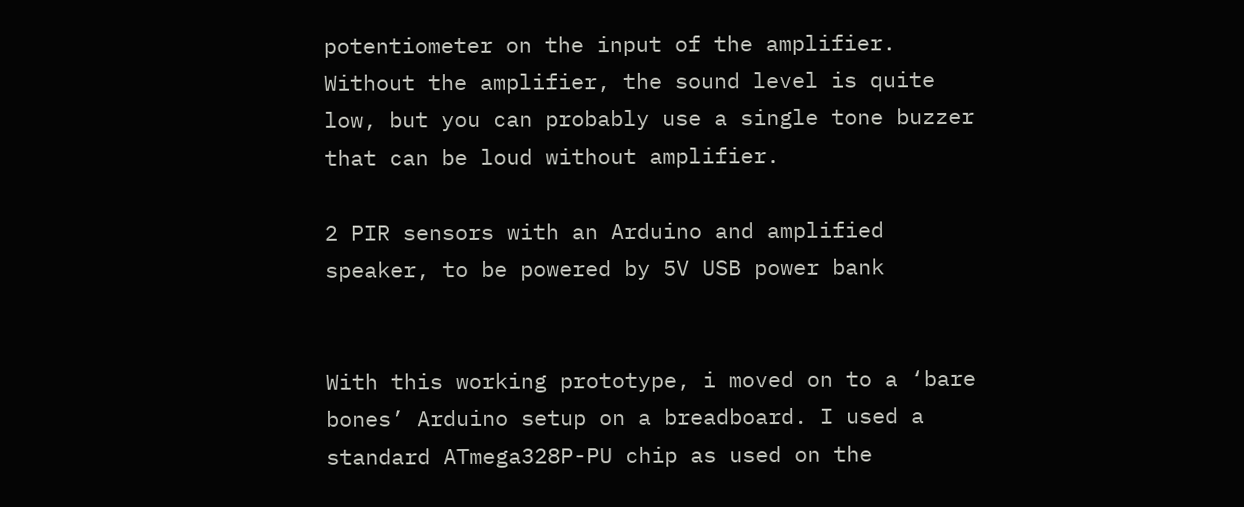potentiometer on the input of the amplifier. Without the amplifier, the sound level is quite low, but you can probably use a single tone buzzer that can be loud without amplifier.

2 PIR sensors with an Arduino and amplified speaker, to be powered by 5V USB power bank


With this working prototype, i moved on to a ‘bare bones’ Arduino setup on a breadboard. I used a standard ATmega328P-PU chip as used on the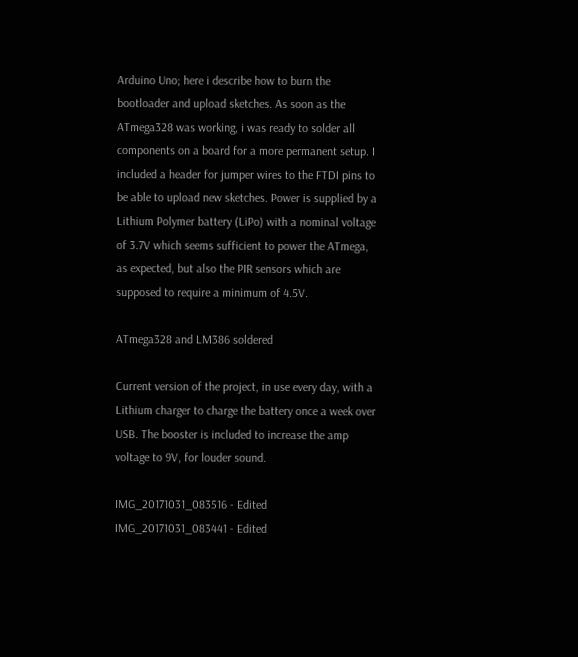Arduino Uno; here i describe how to burn the bootloader and upload sketches. As soon as the ATmega328 was working, i was ready to solder all components on a board for a more permanent setup. I included a header for jumper wires to the FTDI pins to be able to upload new sketches. Power is supplied by a Lithium Polymer battery (LiPo) with a nominal voltage of 3.7V which seems sufficient to power the ATmega, as expected, but also the PIR sensors which are supposed to require a minimum of 4.5V.

ATmega328 and LM386 soldered

Current version of the project, in use every day, with a Lithium charger to charge the battery once a week over USB. The booster is included to increase the amp voltage to 9V, for louder sound.

IMG_20171031_083516 - Edited IMG_20171031_083441 - Edited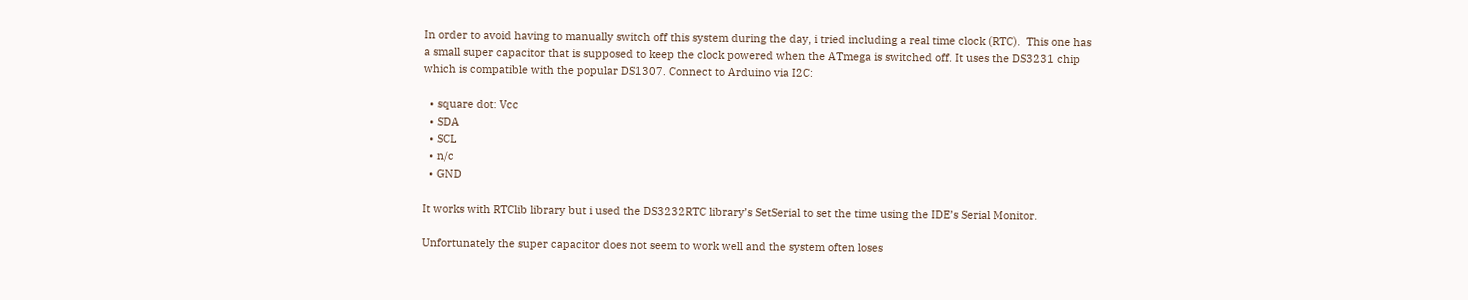In order to avoid having to manually switch off this system during the day, i tried including a real time clock (RTC).  This one has a small super capacitor that is supposed to keep the clock powered when the ATmega is switched off. It uses the DS3231 chip which is compatible with the popular DS1307. Connect to Arduino via I2C:

  • square dot: Vcc
  • SDA
  • SCL
  • n/c
  • GND

It works with RTClib library but i used the DS3232RTC library’s SetSerial to set the time using the IDE’s Serial Monitor.

Unfortunately the super capacitor does not seem to work well and the system often loses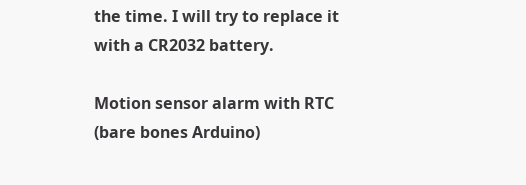the time. I will try to replace it with a CR2032 battery.

Motion sensor alarm with RTC (bare bones Arduino)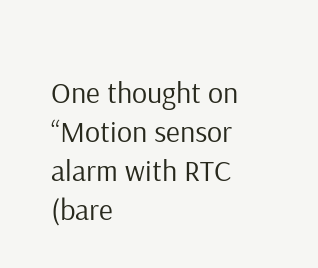One thought on “Motion sensor alarm with RTC (bare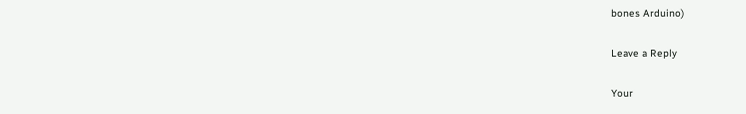bones Arduino)

Leave a Reply

Your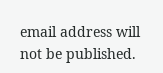email address will not be published.